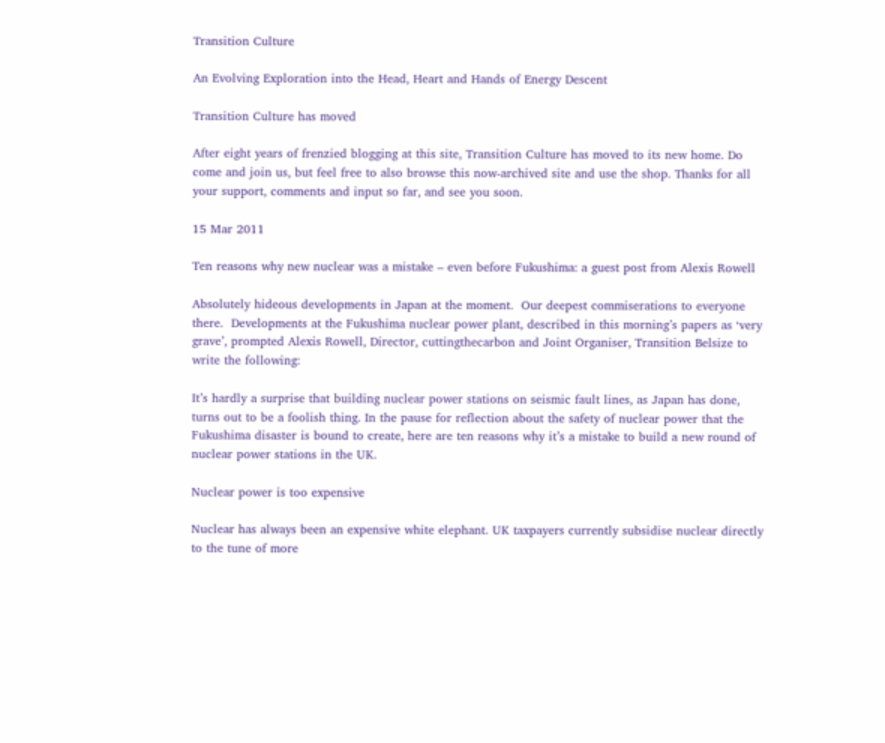Transition Culture

An Evolving Exploration into the Head, Heart and Hands of Energy Descent

Transition Culture has moved

After eight years of frenzied blogging at this site, Transition Culture has moved to its new home. Do come and join us, but feel free to also browse this now-archived site and use the shop. Thanks for all your support, comments and input so far, and see you soon.

15 Mar 2011

Ten reasons why new nuclear was a mistake – even before Fukushima: a guest post from Alexis Rowell

Absolutely hideous developments in Japan at the moment.  Our deepest commiserations to everyone there.  Developments at the Fukushima nuclear power plant, described in this morning’s papers as ‘very grave’, prompted Alexis Rowell, Director, cuttingthecarbon and Joint Organiser, Transition Belsize to write the following:

It’s hardly a surprise that building nuclear power stations on seismic fault lines, as Japan has done, turns out to be a foolish thing. In the pause for reflection about the safety of nuclear power that the Fukushima disaster is bound to create, here are ten reasons why it’s a mistake to build a new round of nuclear power stations in the UK.

Nuclear power is too expensive

Nuclear has always been an expensive white elephant. UK taxpayers currently subsidise nuclear directly to the tune of more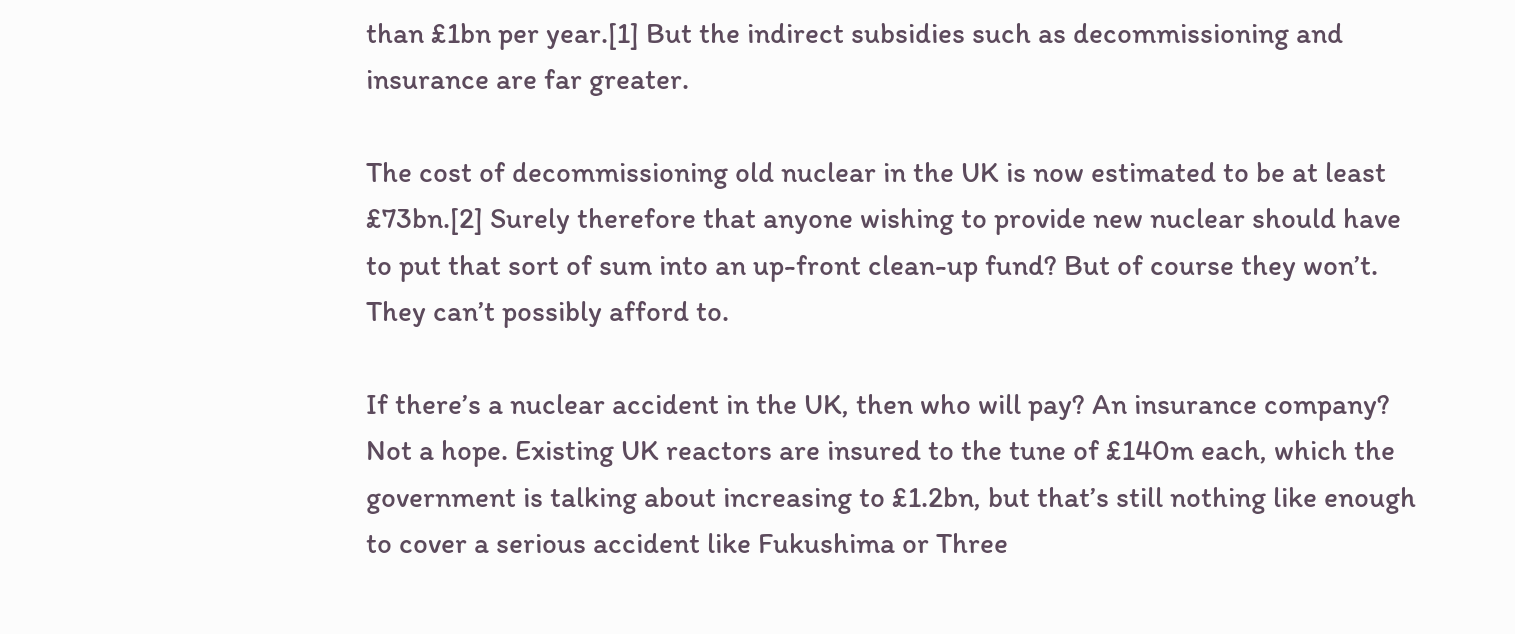than £1bn per year.[1] But the indirect subsidies such as decommissioning and insurance are far greater.

The cost of decommissioning old nuclear in the UK is now estimated to be at least £73bn.[2] Surely therefore that anyone wishing to provide new nuclear should have to put that sort of sum into an up-front clean-up fund? But of course they won’t. They can’t possibly afford to.

If there’s a nuclear accident in the UK, then who will pay? An insurance company? Not a hope. Existing UK reactors are insured to the tune of £140m each, which the government is talking about increasing to £1.2bn, but that’s still nothing like enough to cover a serious accident like Fukushima or Three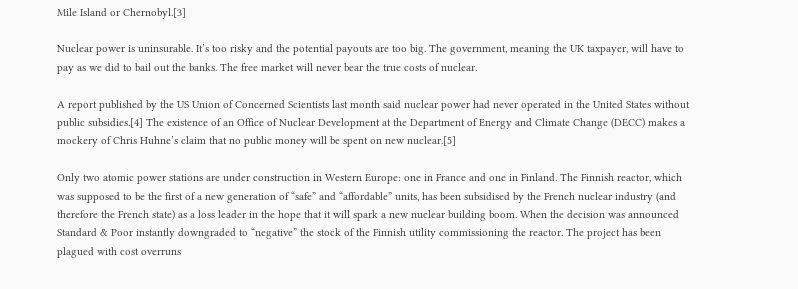Mile Island or Chernobyl.[3]

Nuclear power is uninsurable. It’s too risky and the potential payouts are too big. The government, meaning the UK taxpayer, will have to pay as we did to bail out the banks. The free market will never bear the true costs of nuclear.

A report published by the US Union of Concerned Scientists last month said nuclear power had never operated in the United States without public subsidies.[4] The existence of an Office of Nuclear Development at the Department of Energy and Climate Change (DECC) makes a mockery of Chris Huhne’s claim that no public money will be spent on new nuclear.[5]

Only two atomic power stations are under construction in Western Europe: one in France and one in Finland. The Finnish reactor, which was supposed to be the first of a new generation of “safe” and “affordable” units, has been subsidised by the French nuclear industry (and therefore the French state) as a loss leader in the hope that it will spark a new nuclear building boom. When the decision was announced Standard & Poor instantly downgraded to “negative” the stock of the Finnish utility commissioning the reactor. The project has been plagued with cost overruns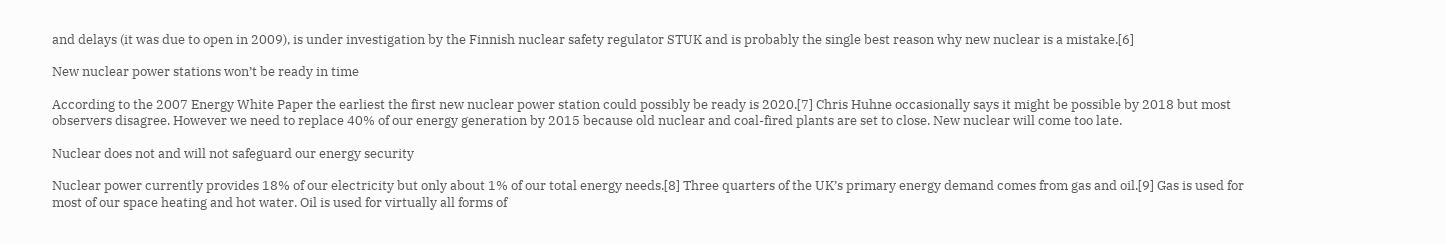and delays (it was due to open in 2009), is under investigation by the Finnish nuclear safety regulator STUK and is probably the single best reason why new nuclear is a mistake.[6]

New nuclear power stations won’t be ready in time

According to the 2007 Energy White Paper the earliest the first new nuclear power station could possibly be ready is 2020.[7] Chris Huhne occasionally says it might be possible by 2018 but most observers disagree. However we need to replace 40% of our energy generation by 2015 because old nuclear and coal-fired plants are set to close. New nuclear will come too late.

Nuclear does not and will not safeguard our energy security

Nuclear power currently provides 18% of our electricity but only about 1% of our total energy needs.[8] Three quarters of the UK’s primary energy demand comes from gas and oil.[9] Gas is used for most of our space heating and hot water. Oil is used for virtually all forms of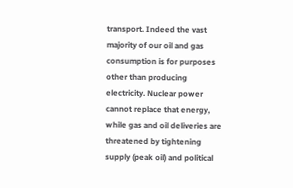transport. Indeed the vast majority of our oil and gas consumption is for purposes other than producing electricity. Nuclear power cannot replace that energy, while gas and oil deliveries are threatened by tightening supply (peak oil) and political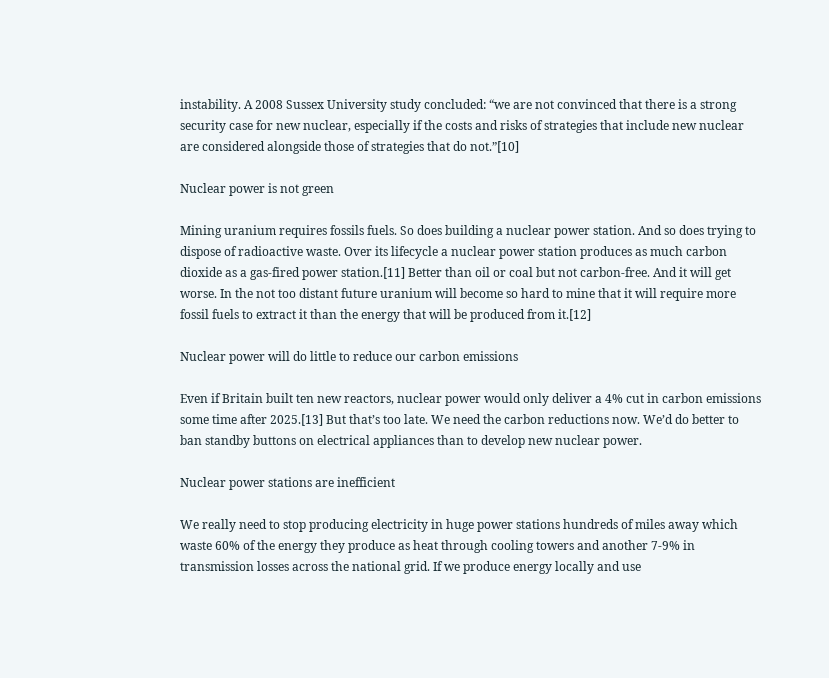instability. A 2008 Sussex University study concluded: “we are not convinced that there is a strong security case for new nuclear, especially if the costs and risks of strategies that include new nuclear are considered alongside those of strategies that do not.”[10]

Nuclear power is not green

Mining uranium requires fossils fuels. So does building a nuclear power station. And so does trying to dispose of radioactive waste. Over its lifecycle a nuclear power station produces as much carbon dioxide as a gas-fired power station.[11] Better than oil or coal but not carbon-free. And it will get worse. In the not too distant future uranium will become so hard to mine that it will require more fossil fuels to extract it than the energy that will be produced from it.[12]

Nuclear power will do little to reduce our carbon emissions

Even if Britain built ten new reactors, nuclear power would only deliver a 4% cut in carbon emissions some time after 2025.[13] But that’s too late. We need the carbon reductions now. We’d do better to ban standby buttons on electrical appliances than to develop new nuclear power.

Nuclear power stations are inefficient

We really need to stop producing electricity in huge power stations hundreds of miles away which waste 60% of the energy they produce as heat through cooling towers and another 7-9% in transmission losses across the national grid. If we produce energy locally and use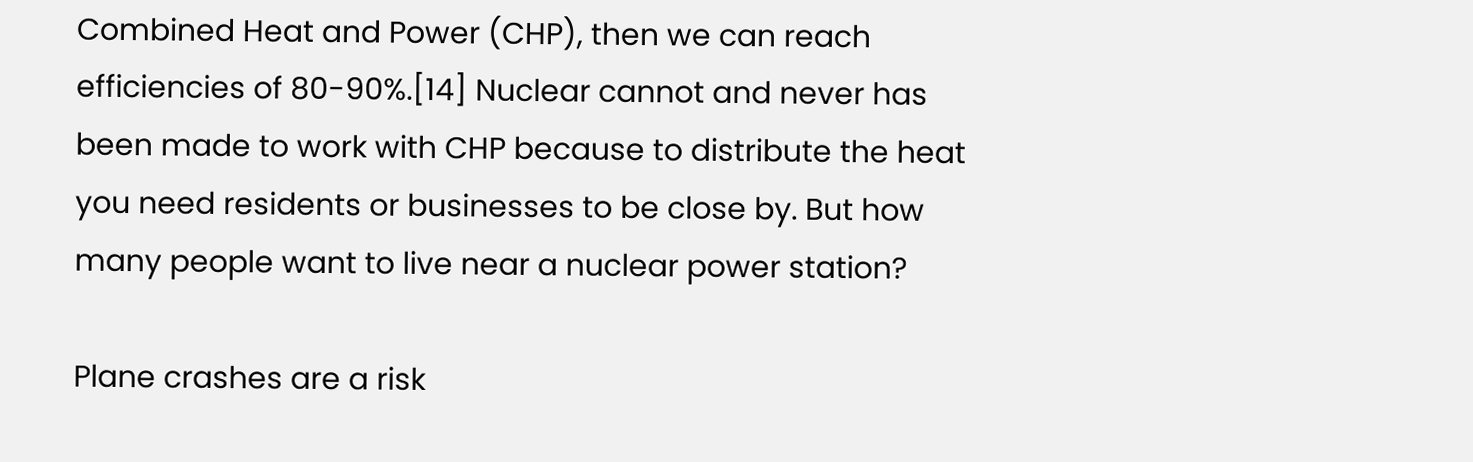Combined Heat and Power (CHP), then we can reach efficiencies of 80-90%.[14] Nuclear cannot and never has been made to work with CHP because to distribute the heat you need residents or businesses to be close by. But how many people want to live near a nuclear power station?

Plane crashes are a risk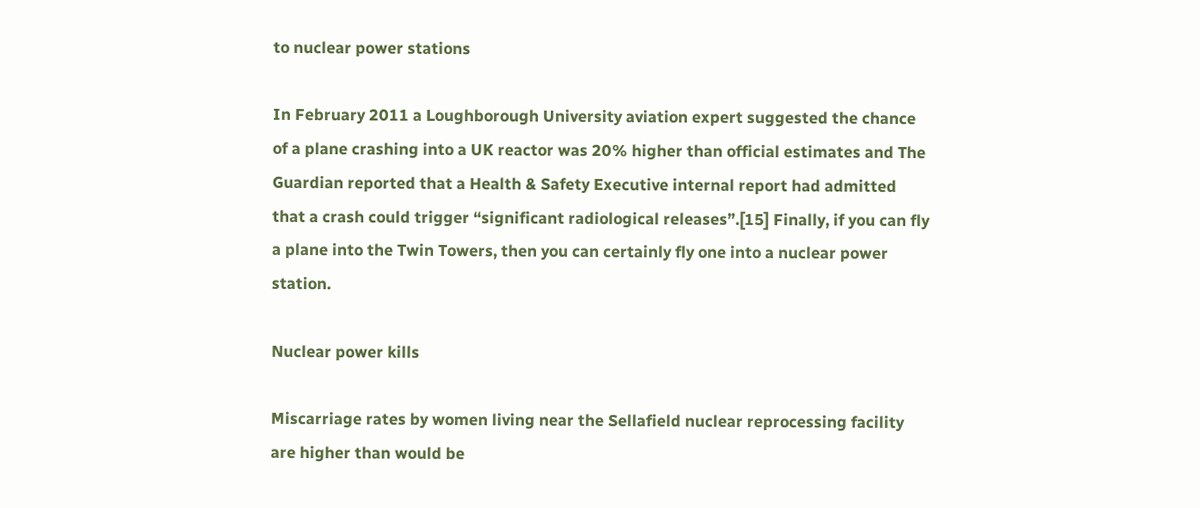to nuclear power stations

In February 2011 a Loughborough University aviation expert suggested the chance of a plane crashing into a UK reactor was 20% higher than official estimates and The Guardian reported that a Health & Safety Executive internal report had admitted that a crash could trigger “significant radiological releases”.[15] Finally, if you can fly a plane into the Twin Towers, then you can certainly fly one into a nuclear power station.

Nuclear power kills

Miscarriage rates by women living near the Sellafield nuclear reprocessing facility are higher than would be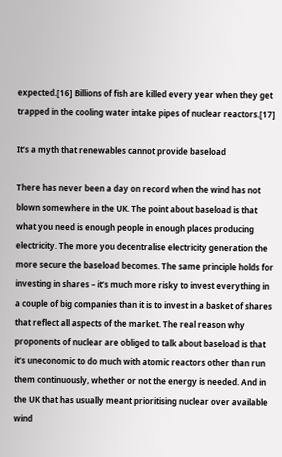expected.[16] Billions of fish are killed every year when they get trapped in the cooling water intake pipes of nuclear reactors.[17]

It’s a myth that renewables cannot provide baseload

There has never been a day on record when the wind has not blown somewhere in the UK. The point about baseload is that what you need is enough people in enough places producing electricity. The more you decentralise electricity generation the more secure the baseload becomes. The same principle holds for investing in shares – it’s much more risky to invest everything in a couple of big companies than it is to invest in a basket of shares that reflect all aspects of the market. The real reason why proponents of nuclear are obliged to talk about baseload is that it’s uneconomic to do much with atomic reactors other than run them continuously, whether or not the energy is needed. And in the UK that has usually meant prioritising nuclear over available wind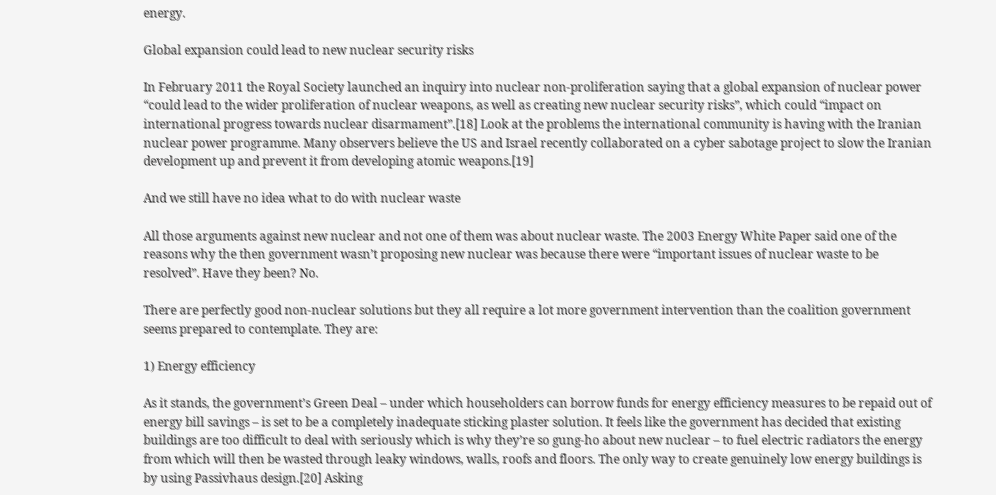energy.

Global expansion could lead to new nuclear security risks

In February 2011 the Royal Society launched an inquiry into nuclear non-proliferation saying that a global expansion of nuclear power “could lead to the wider proliferation of nuclear weapons, as well as creating new nuclear security risks”, which could “impact on international progress towards nuclear disarmament”.[18] Look at the problems the international community is having with the Iranian nuclear power programme. Many observers believe the US and Israel recently collaborated on a cyber sabotage project to slow the Iranian development up and prevent it from developing atomic weapons.[19]

And we still have no idea what to do with nuclear waste

All those arguments against new nuclear and not one of them was about nuclear waste. The 2003 Energy White Paper said one of the reasons why the then government wasn’t proposing new nuclear was because there were “important issues of nuclear waste to be resolved”. Have they been? No.

There are perfectly good non-nuclear solutions but they all require a lot more government intervention than the coalition government seems prepared to contemplate. They are:

1) Energy efficiency

As it stands, the government’s Green Deal – under which householders can borrow funds for energy efficiency measures to be repaid out of energy bill savings – is set to be a completely inadequate sticking plaster solution. It feels like the government has decided that existing buildings are too difficult to deal with seriously which is why they’re so gung-ho about new nuclear – to fuel electric radiators the energy from which will then be wasted through leaky windows, walls, roofs and floors. The only way to create genuinely low energy buildings is by using Passivhaus design.[20] Asking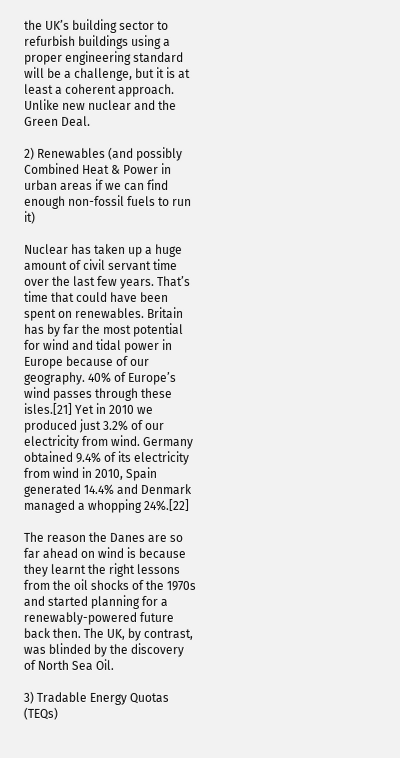the UK’s building sector to refurbish buildings using a proper engineering standard will be a challenge, but it is at least a coherent approach. Unlike new nuclear and the Green Deal.

2) Renewables (and possibly Combined Heat & Power in urban areas if we can find enough non-fossil fuels to run it)

Nuclear has taken up a huge amount of civil servant time over the last few years. That’s time that could have been spent on renewables. Britain has by far the most potential for wind and tidal power in Europe because of our geography. 40% of Europe’s wind passes through these isles.[21] Yet in 2010 we produced just 3.2% of our electricity from wind. Germany obtained 9.4% of its electricity from wind in 2010, Spain generated 14.4% and Denmark managed a whopping 24%.[22]

The reason the Danes are so far ahead on wind is because they learnt the right lessons from the oil shocks of the 1970s and started planning for a renewably-powered future back then. The UK, by contrast, was blinded by the discovery of North Sea Oil.

3) Tradable Energy Quotas (TEQs)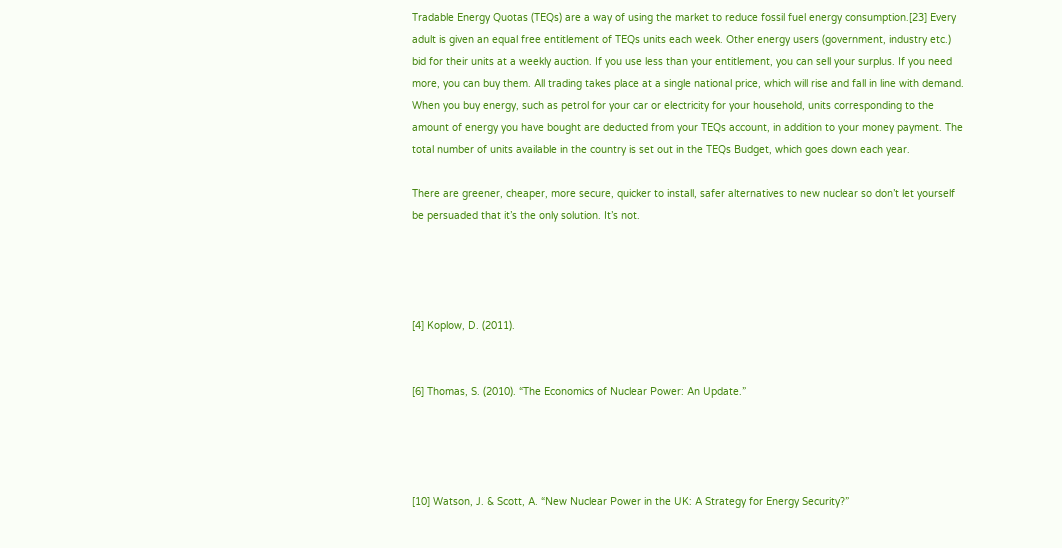Tradable Energy Quotas (TEQs) are a way of using the market to reduce fossil fuel energy consumption.[23] Every adult is given an equal free entitlement of TEQs units each week. Other energy users (government, industry etc.) bid for their units at a weekly auction. If you use less than your entitlement, you can sell your surplus. If you need more, you can buy them. All trading takes place at a single national price, which will rise and fall in line with demand. When you buy energy, such as petrol for your car or electricity for your household, units corresponding to the amount of energy you have bought are deducted from your TEQs account, in addition to your money payment. The total number of units available in the country is set out in the TEQs Budget, which goes down each year.

There are greener, cheaper, more secure, quicker to install, safer alternatives to new nuclear so don’t let yourself be persuaded that it’s the only solution. It’s not.




[4] Koplow, D. (2011).


[6] Thomas, S. (2010). “The Economics of Nuclear Power: An Update.”




[10] Watson, J. & Scott, A. “New Nuclear Power in the UK: A Strategy for Energy Security?”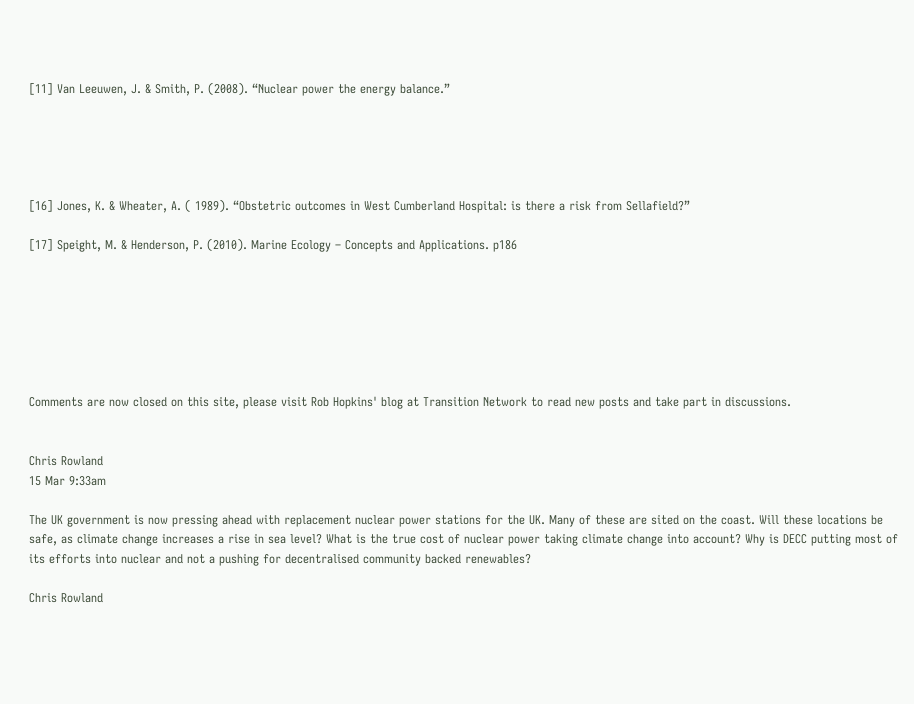[11] Van Leeuwen, J. & Smith, P. (2008). “Nuclear power the energy balance.”





[16] Jones, K. & Wheater, A. ( 1989). “Obstetric outcomes in West Cumberland Hospital: is there a risk from Sellafield?”

[17] Speight, M. & Henderson, P. (2010). Marine Ecology – Concepts and Applications. p186







Comments are now closed on this site, please visit Rob Hopkins' blog at Transition Network to read new posts and take part in discussions.


Chris Rowland
15 Mar 9:33am

The UK government is now pressing ahead with replacement nuclear power stations for the UK. Many of these are sited on the coast. Will these locations be safe, as climate change increases a rise in sea level? What is the true cost of nuclear power taking climate change into account? Why is DECC putting most of its efforts into nuclear and not a pushing for decentralised community backed renewables?

Chris Rowland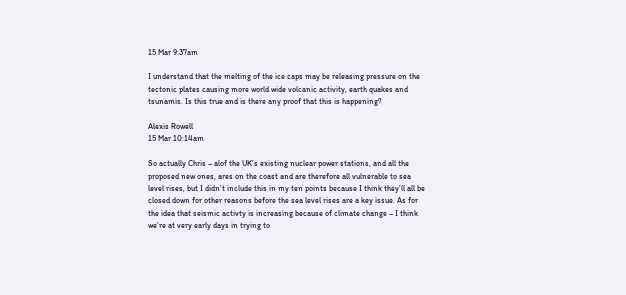15 Mar 9:37am

I understand that the melting of the ice caps may be releasing pressure on the tectonic plates causing more world wide volcanic activity, earth quakes and tsunamis. Is this true and is there any proof that this is happening?

Alexis Rowell
15 Mar 10:14am

So actually Chris – alof the UK’s existing nuclear power stations, and all the proposed new ones, ares on the coast and are therefore all vulnerable to sea level rises, but I didn’t include this in my ten points because I think they’ll all be closed down for other reasons before the sea level rises are a key issue. As for the idea that seismic activty is increasing because of climate change – I think we’re at very early days in trying to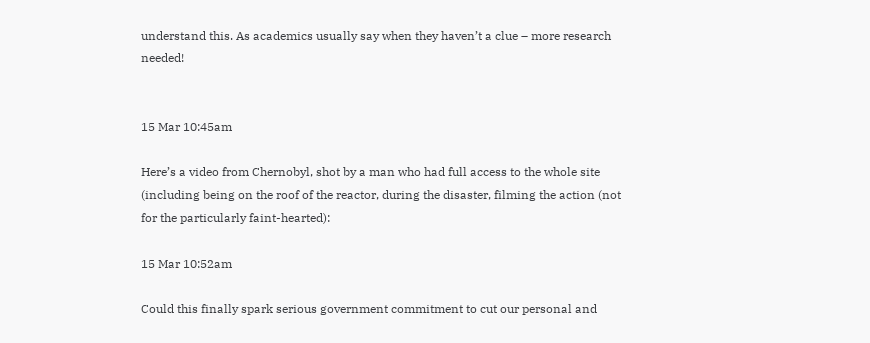understand this. As academics usually say when they haven’t a clue – more research needed!


15 Mar 10:45am

Here’s a video from Chernobyl, shot by a man who had full access to the whole site (including being on the roof of the reactor, during the disaster, filming the action (not for the particularly faint-hearted):

15 Mar 10:52am

Could this finally spark serious government commitment to cut our personal and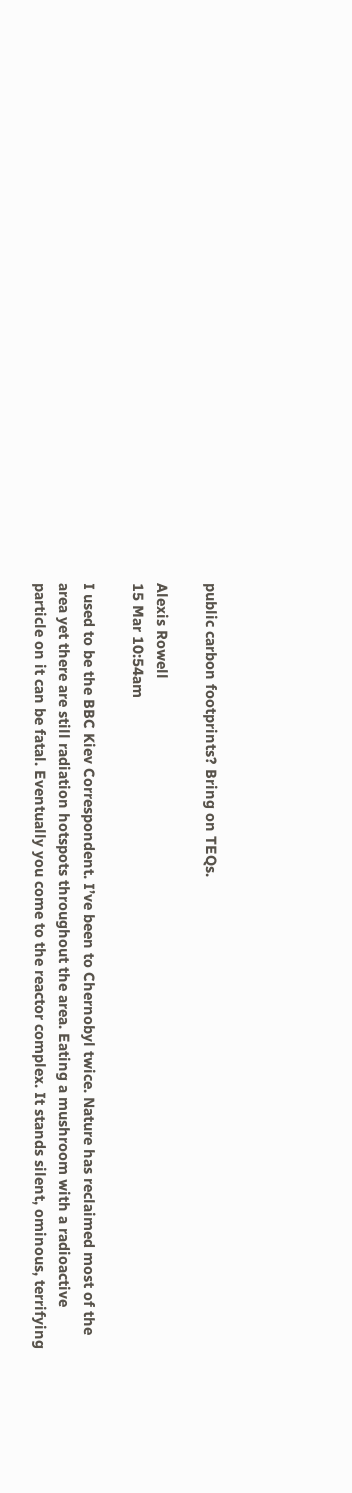public carbon footprints? Bring on TEQs.

Alexis Rowell
15 Mar 10:54am

I used to be the BBC Kiev Correspondent. I’ve been to Chernobyl twice. Nature has reclaimed most of the area yet there are still radiation hotspots throughout the area. Eating a mushroom with a radioactive particle on it can be fatal. Eventually you come to the reactor complex. It stands silent, ominous, terrifying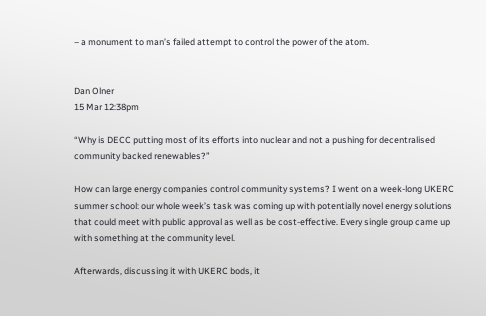– a monument to man’s failed attempt to control the power of the atom.


Dan Olner
15 Mar 12:38pm

“Why is DECC putting most of its efforts into nuclear and not a pushing for decentralised community backed renewables?”

How can large energy companies control community systems? I went on a week-long UKERC summer school: our whole week’s task was coming up with potentially novel energy solutions that could meet with public approval as well as be cost-effective. Every single group came up with something at the community level.

Afterwards, discussing it with UKERC bods, it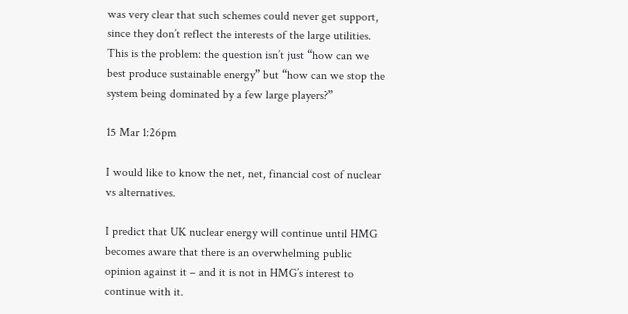was very clear that such schemes could never get support, since they don’t reflect the interests of the large utilities. This is the problem: the question isn’t just “how can we best produce sustainable energy” but “how can we stop the system being dominated by a few large players?”

15 Mar 1:26pm

I would like to know the net, net, financial cost of nuclear vs alternatives.

I predict that UK nuclear energy will continue until HMG becomes aware that there is an overwhelming public opinion against it – and it is not in HMG’s interest to continue with it.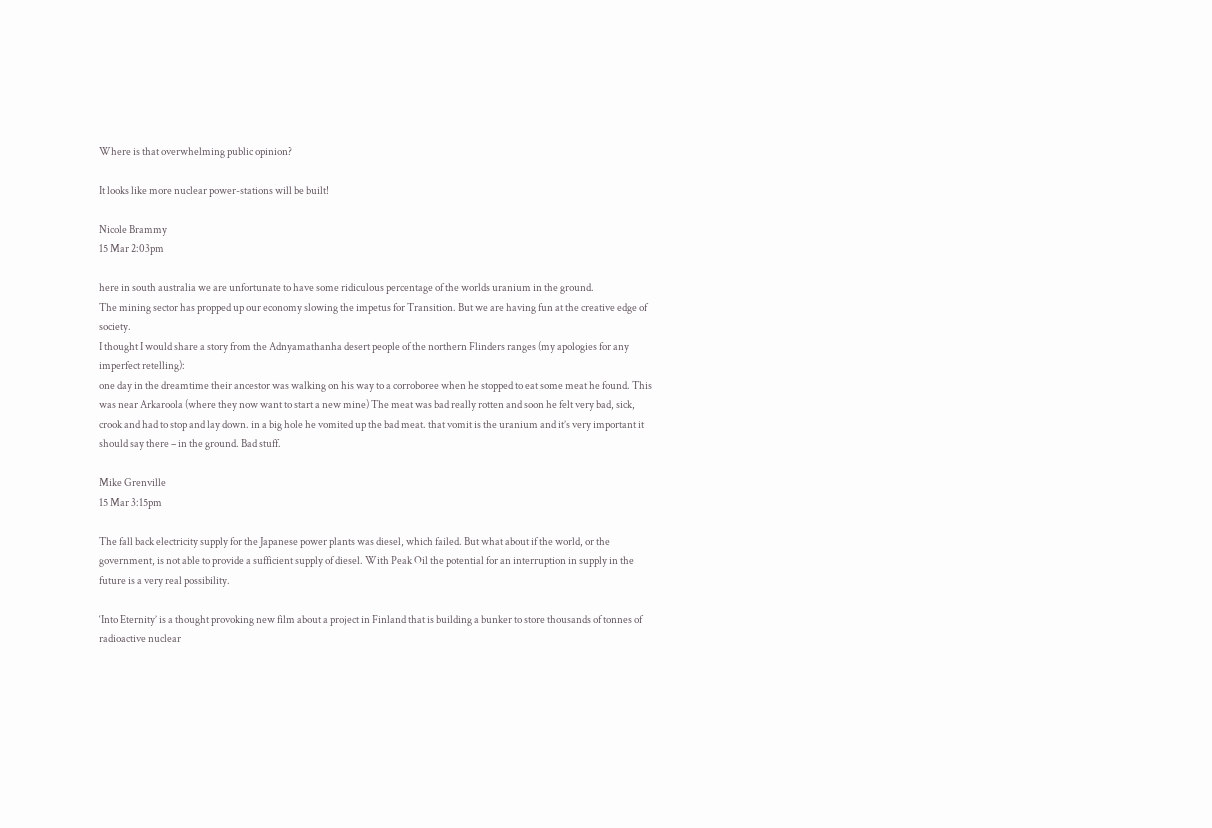Where is that overwhelming public opinion?

It looks like more nuclear power-stations will be built!

Nicole Brammy
15 Mar 2:03pm

here in south australia we are unfortunate to have some ridiculous percentage of the worlds uranium in the ground.
The mining sector has propped up our economy slowing the impetus for Transition. But we are having fun at the creative edge of society.
I thought I would share a story from the Adnyamathanha desert people of the northern Flinders ranges (my apologies for any imperfect retelling):
one day in the dreamtime their ancestor was walking on his way to a corroboree when he stopped to eat some meat he found. This was near Arkaroola (where they now want to start a new mine) The meat was bad really rotten and soon he felt very bad, sick, crook and had to stop and lay down. in a big hole he vomited up the bad meat. that vomit is the uranium and it’s very important it should say there – in the ground. Bad stuff.

Mike Grenville
15 Mar 3:15pm

The fall back electricity supply for the Japanese power plants was diesel, which failed. But what about if the world, or the government, is not able to provide a sufficient supply of diesel. With Peak Oil the potential for an interruption in supply in the future is a very real possibility.

‘Into Eternity’ is a thought provoking new film about a project in Finland that is building a bunker to store thousands of tonnes of radioactive nuclear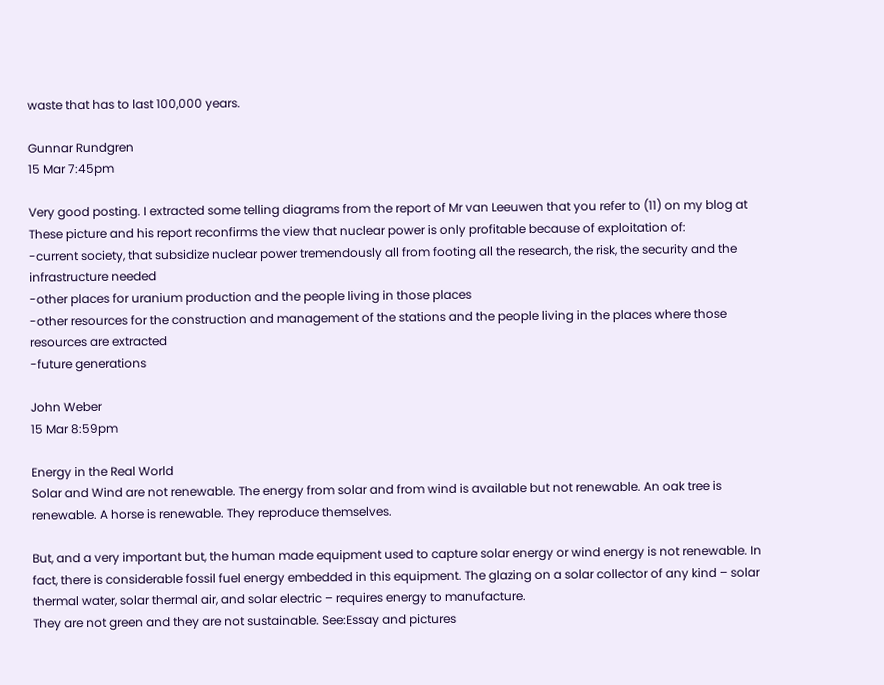waste that has to last 100,000 years.

Gunnar Rundgren
15 Mar 7:45pm

Very good posting. I extracted some telling diagrams from the report of Mr van Leeuwen that you refer to (11) on my blog at
These picture and his report reconfirms the view that nuclear power is only profitable because of exploitation of:
-current society, that subsidize nuclear power tremendously all from footing all the research, the risk, the security and the infrastructure needed
-other places for uranium production and the people living in those places
-other resources for the construction and management of the stations and the people living in the places where those resources are extracted
-future generations

John Weber
15 Mar 8:59pm

Energy in the Real World
Solar and Wind are not renewable. The energy from solar and from wind is available but not renewable. An oak tree is renewable. A horse is renewable. They reproduce themselves.

But, and a very important but, the human made equipment used to capture solar energy or wind energy is not renewable. In fact, there is considerable fossil fuel energy embedded in this equipment. The glazing on a solar collector of any kind – solar thermal water, solar thermal air, and solar electric – requires energy to manufacture.
They are not green and they are not sustainable. See:Essay and pictures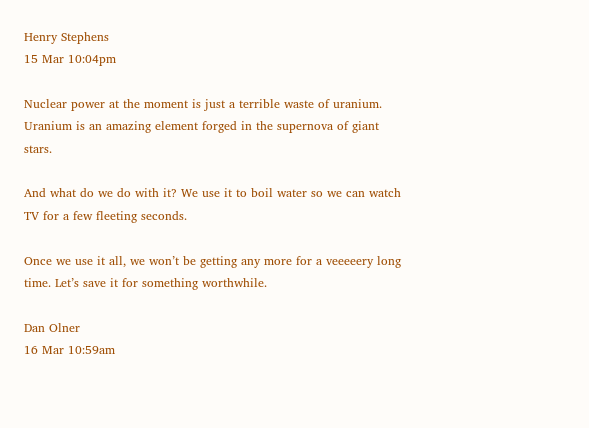Henry Stephens
15 Mar 10:04pm

Nuclear power at the moment is just a terrible waste of uranium. Uranium is an amazing element forged in the supernova of giant stars.

And what do we do with it? We use it to boil water so we can watch TV for a few fleeting seconds.

Once we use it all, we won’t be getting any more for a veeeeery long time. Let’s save it for something worthwhile.

Dan Olner
16 Mar 10:59am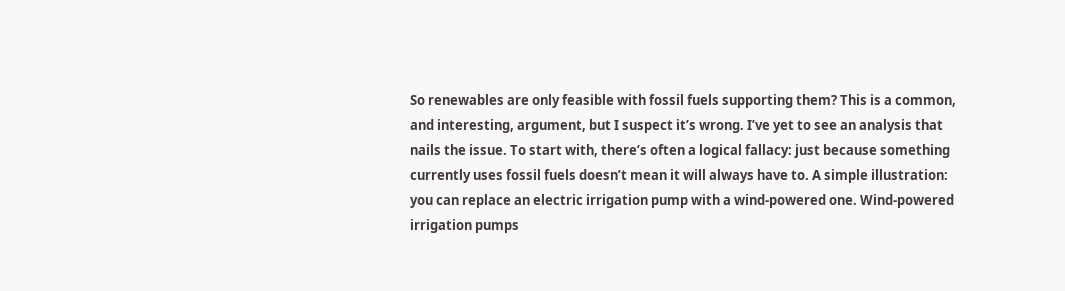So renewables are only feasible with fossil fuels supporting them? This is a common, and interesting, argument, but I suspect it’s wrong. I’ve yet to see an analysis that nails the issue. To start with, there’s often a logical fallacy: just because something currently uses fossil fuels doesn’t mean it will always have to. A simple illustration: you can replace an electric irrigation pump with a wind-powered one. Wind-powered irrigation pumps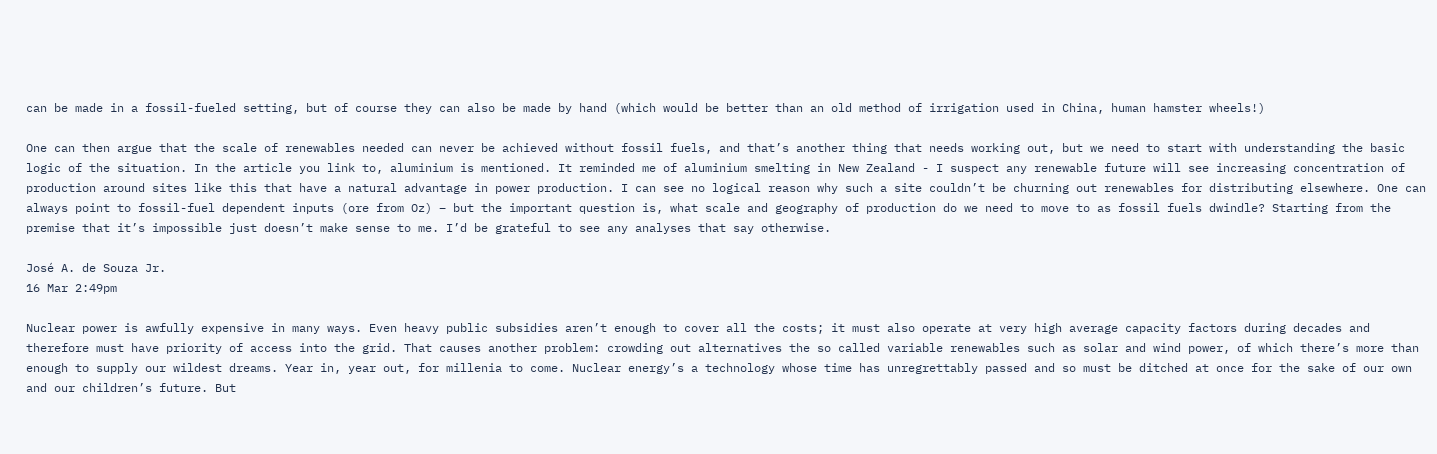can be made in a fossil-fueled setting, but of course they can also be made by hand (which would be better than an old method of irrigation used in China, human hamster wheels!)

One can then argue that the scale of renewables needed can never be achieved without fossil fuels, and that’s another thing that needs working out, but we need to start with understanding the basic logic of the situation. In the article you link to, aluminium is mentioned. It reminded me of aluminium smelting in New Zealand - I suspect any renewable future will see increasing concentration of production around sites like this that have a natural advantage in power production. I can see no logical reason why such a site couldn’t be churning out renewables for distributing elsewhere. One can always point to fossil-fuel dependent inputs (ore from Oz) – but the important question is, what scale and geography of production do we need to move to as fossil fuels dwindle? Starting from the premise that it’s impossible just doesn’t make sense to me. I’d be grateful to see any analyses that say otherwise.

José A. de Souza Jr.
16 Mar 2:49pm

Nuclear power is awfully expensive in many ways. Even heavy public subsidies aren’t enough to cover all the costs; it must also operate at very high average capacity factors during decades and therefore must have priority of access into the grid. That causes another problem: crowding out alternatives the so called variable renewables such as solar and wind power, of which there’s more than enough to supply our wildest dreams. Year in, year out, for millenia to come. Nuclear energy’s a technology whose time has unregrettably passed and so must be ditched at once for the sake of our own and our children’s future. But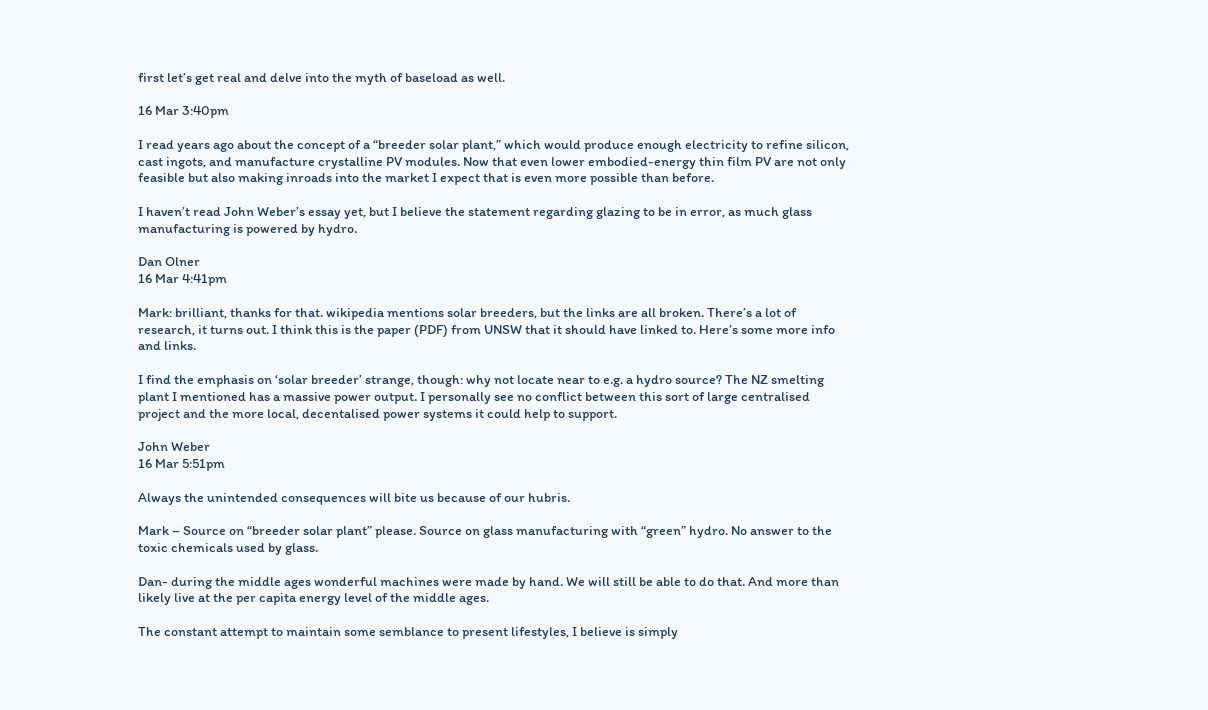first let’s get real and delve into the myth of baseload as well.

16 Mar 3:40pm

I read years ago about the concept of a “breeder solar plant,” which would produce enough electricity to refine silicon, cast ingots, and manufacture crystalline PV modules. Now that even lower embodied-energy thin film PV are not only feasible but also making inroads into the market I expect that is even more possible than before.

I haven’t read John Weber’s essay yet, but I believe the statement regarding glazing to be in error, as much glass manufacturing is powered by hydro.

Dan Olner
16 Mar 4:41pm

Mark: brilliant, thanks for that. wikipedia mentions solar breeders, but the links are all broken. There’s a lot of research, it turns out. I think this is the paper (PDF) from UNSW that it should have linked to. Here’s some more info and links.

I find the emphasis on ‘solar breeder’ strange, though: why not locate near to e.g. a hydro source? The NZ smelting plant I mentioned has a massive power output. I personally see no conflict between this sort of large centralised project and the more local, decentalised power systems it could help to support.

John Weber
16 Mar 5:51pm

Always the unintended consequences will bite us because of our hubris.

Mark – Source on “breeder solar plant” please. Source on glass manufacturing with “green” hydro. No answer to the toxic chemicals used by glass.

Dan- during the middle ages wonderful machines were made by hand. We will still be able to do that. And more than likely live at the per capita energy level of the middle ages.

The constant attempt to maintain some semblance to present lifestyles, I believe is simply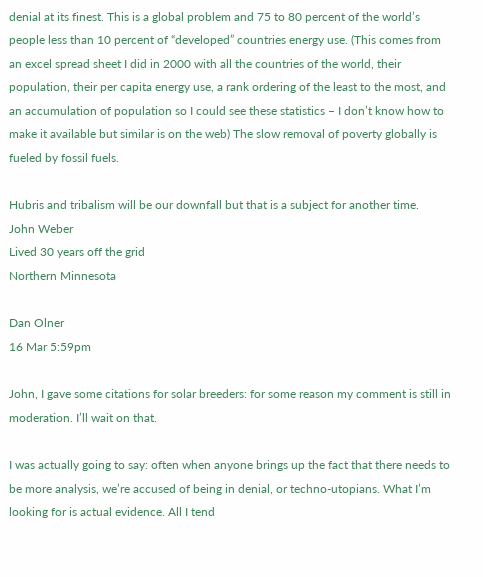denial at its finest. This is a global problem and 75 to 80 percent of the world’s people less than 10 percent of “developed” countries energy use. (This comes from an excel spread sheet I did in 2000 with all the countries of the world, their population, their per capita energy use, a rank ordering of the least to the most, and an accumulation of population so I could see these statistics – I don’t know how to make it available but similar is on the web) The slow removal of poverty globally is fueled by fossil fuels.

Hubris and tribalism will be our downfall but that is a subject for another time.
John Weber
Lived 30 years off the grid
Northern Minnesota

Dan Olner
16 Mar 5:59pm

John, I gave some citations for solar breeders: for some reason my comment is still in moderation. I’ll wait on that.

I was actually going to say: often when anyone brings up the fact that there needs to be more analysis, we’re accused of being in denial, or techno-utopians. What I’m looking for is actual evidence. All I tend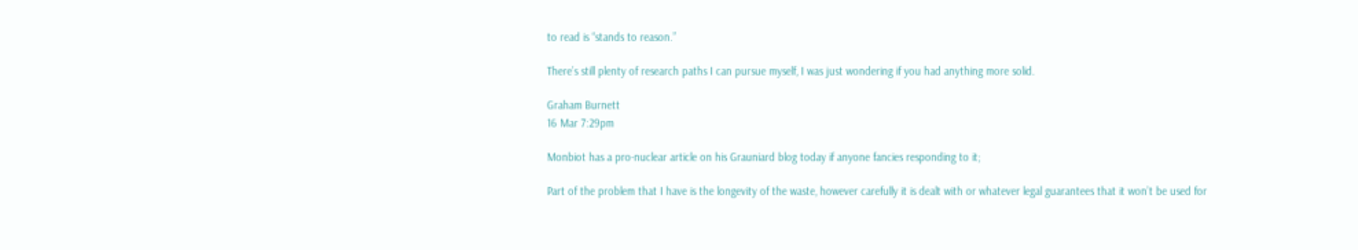to read is “stands to reason.”

There’s still plenty of research paths I can pursue myself, I was just wondering if you had anything more solid.

Graham Burnett
16 Mar 7:29pm

Monbiot has a pro-nuclear article on his Grauniard blog today if anyone fancies responding to it;

Part of the problem that I have is the longevity of the waste, however carefully it is dealt with or whatever legal guarantees that it won’t be used for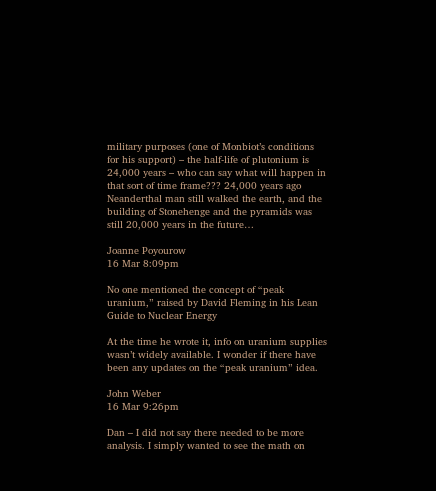military purposes (one of Monbiot’s conditions for his support) – the half-life of plutonium is 24,000 years – who can say what will happen in that sort of time frame??? 24,000 years ago Neanderthal man still walked the earth, and the building of Stonehenge and the pyramids was still 20,000 years in the future…

Joanne Poyourow
16 Mar 8:09pm

No one mentioned the concept of “peak uranium,” raised by David Fleming in his Lean Guide to Nuclear Energy

At the time he wrote it, info on uranium supplies wasn’t widely available. I wonder if there have been any updates on the “peak uranium” idea.

John Weber
16 Mar 9:26pm

Dan – I did not say there needed to be more analysis. I simply wanted to see the math on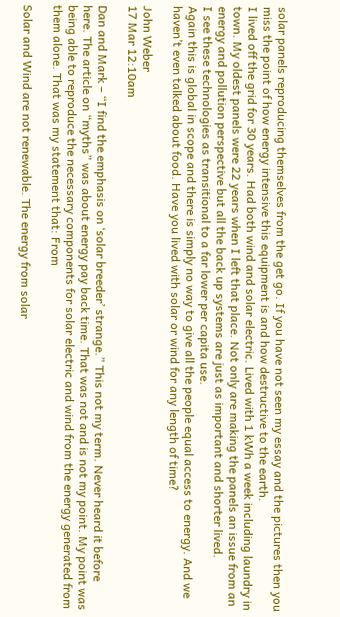solar panels reproducing themselves from the get go. If you have not seen my essay and the pictures then you miss the point of how energy intensive this equipment is and how destructive to the earth.
I lived off the grid for 30 years. Had both wind and solar electric. Lived with 1 kWh a week including laundry in town. My oldest panels were 22 years when I left that place. Not only are making the panels an issue from an energy and pollution perspective but all the back up systems are just as important and shorter lived.
I see these technologies as transitional to a far lower per capita use.
Again this is global in scope and there is simply no way to give all the people equal access to energy. And we haven’t even talked about food. Have you lived with solar or wind for any length of time?

John Weber
17 Mar 12:10am

Dan and Mark – “I find the emphasis on ‘solar breeder’ strange.” This not my term. Never heard it before here. The article on “myths” was about energy pay back time. That was not and is not my point. My point was being able to reproduce the necessary components for solar electric and wind from the energy generated from them alone. That was my statement that: From

Solar and Wind are not renewable. The energy from solar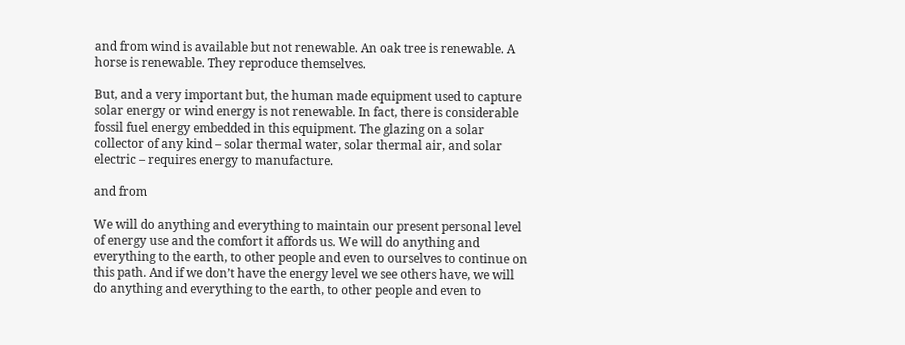and from wind is available but not renewable. An oak tree is renewable. A horse is renewable. They reproduce themselves.

But, and a very important but, the human made equipment used to capture solar energy or wind energy is not renewable. In fact, there is considerable fossil fuel energy embedded in this equipment. The glazing on a solar collector of any kind – solar thermal water, solar thermal air, and solar electric – requires energy to manufacture.

and from

We will do anything and everything to maintain our present personal level of energy use and the comfort it affords us. We will do anything and everything to the earth, to other people and even to ourselves to continue on this path. And if we don’t have the energy level we see others have, we will do anything and everything to the earth, to other people and even to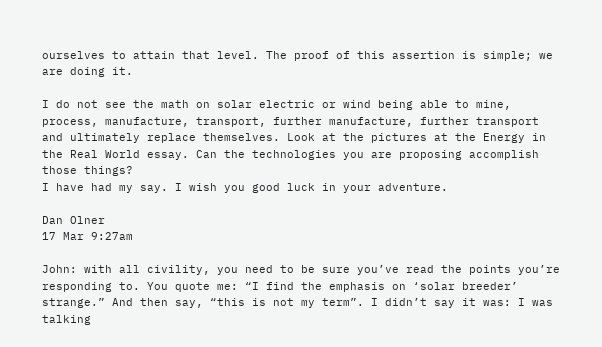ourselves to attain that level. The proof of this assertion is simple; we are doing it.

I do not see the math on solar electric or wind being able to mine, process, manufacture, transport, further manufacture, further transport and ultimately replace themselves. Look at the pictures at the Energy in the Real World essay. Can the technologies you are proposing accomplish those things?
I have had my say. I wish you good luck in your adventure.

Dan Olner
17 Mar 9:27am

John: with all civility, you need to be sure you’ve read the points you’re responding to. You quote me: “I find the emphasis on ‘solar breeder’ strange.” And then say, “this is not my term”. I didn’t say it was: I was talking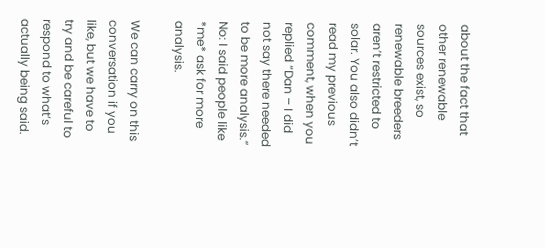about the fact that other renewable sources exist, so renewable breeders aren’t restricted to solar. You also didn’t read my previous comment, when you replied “Dan – I did not say there needed to be more analysis.” No: I said people like *me* ask for more analysis.

We can carry on this conversation if you like, but we have to try and be careful to respond to what’s actually being said.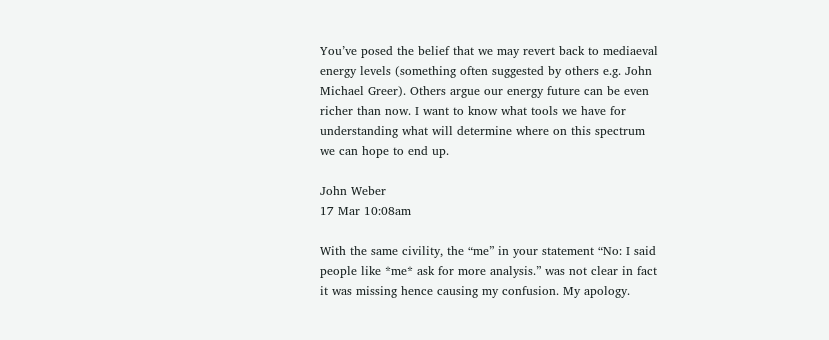You’ve posed the belief that we may revert back to mediaeval energy levels (something often suggested by others e.g. John Michael Greer). Others argue our energy future can be even richer than now. I want to know what tools we have for understanding what will determine where on this spectrum we can hope to end up.

John Weber
17 Mar 10:08am

With the same civility, the “me” in your statement “No: I said people like *me* ask for more analysis.” was not clear in fact it was missing hence causing my confusion. My apology.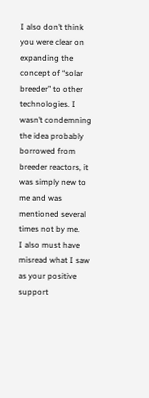I also don’t think you were clear on expanding the concept of “solar breeder” to other technologies. I wasn’t condemning the idea probably borrowed from breeder reactors, it was simply new to me and was mentioned several times not by me.
I also must have misread what I saw as your positive support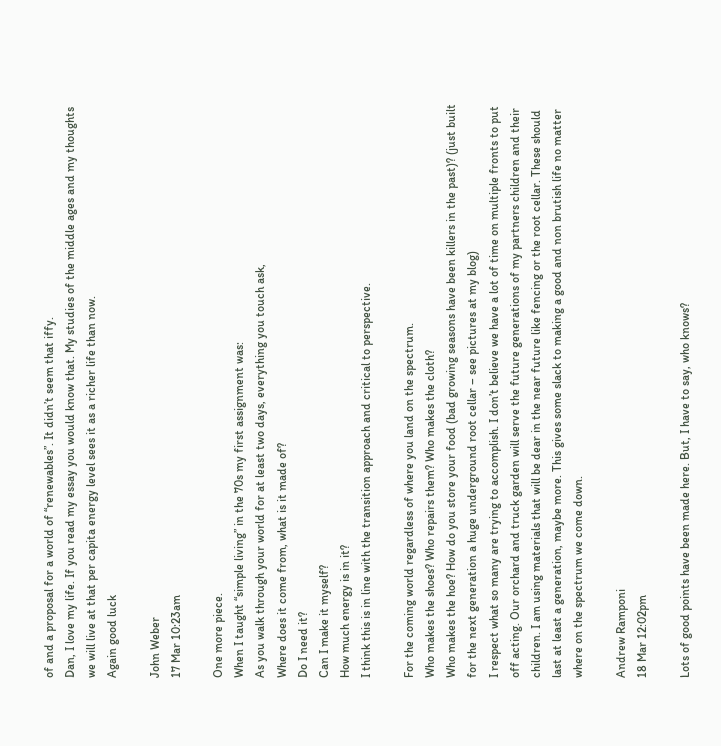of and a proposal for a world of “renewables”. It didn’t seem that iffy.
Dan, I love my life. If you read my essay you would know that. My studies of the middle ages and my thoughts we will live at that per capita energy level sees it as a richer life than now.
Again good luck

John Weber
17 Mar 10:23am

One more piece.
When I taught “simple living” in the 70s my first assignment was:
As you walk through your world for at least two days, everything you touch ask,
Where does it come from, what is it made of?
Do I need it?
Can I make it myself?
How much energy is in it?
I think this is in line with the transition approach and critical to perspective.

For the coming world regardless of where you land on the spectrum.
Who makes the shoes? Who repairs them? Who makes the cloth?
Who makes the hoe? How do you store your food (bad growing seasons have been killers in the past)? (just built for the next generation a huge underground root cellar – see pictures at my blog)
I respect what so many are trying to accomplish. I don’t believe we have a lot of time on multiple fronts to put off acting. Our orchard and truck garden will serve the future generations of my partners children and their children. I am using materials that will be dear in the near future like fencing or the root cellar. These should last at least a generation, maybe more. This gives some slack to making a good and non brutish life no matter where on the spectrum we come down.

Andrew Ramponi
18 Mar 12:02pm

Lots of good points have been made here. But, I have to say, who knows?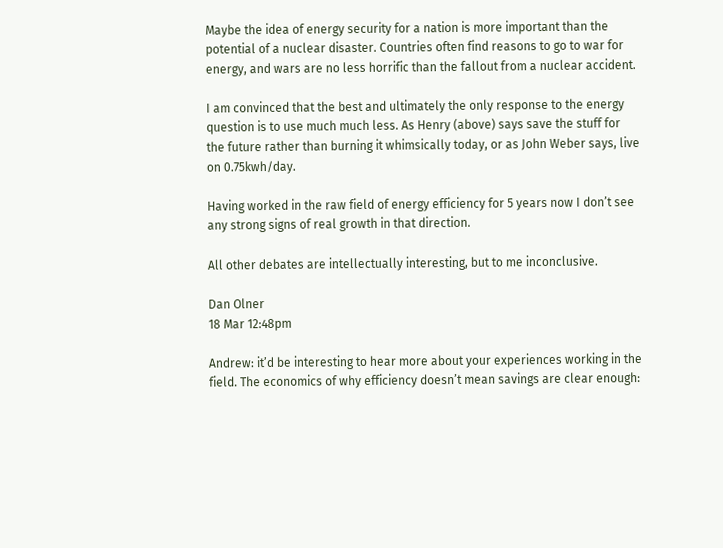Maybe the idea of energy security for a nation is more important than the potential of a nuclear disaster. Countries often find reasons to go to war for energy, and wars are no less horrific than the fallout from a nuclear accident.

I am convinced that the best and ultimately the only response to the energy question is to use much much less. As Henry (above) says save the stuff for the future rather than burning it whimsically today, or as John Weber says, live on 0.75kwh/day.

Having worked in the raw field of energy efficiency for 5 years now I don’t see any strong signs of real growth in that direction.

All other debates are intellectually interesting, but to me inconclusive.

Dan Olner
18 Mar 12:48pm

Andrew: it’d be interesting to hear more about your experiences working in the field. The economics of why efficiency doesn’t mean savings are clear enough: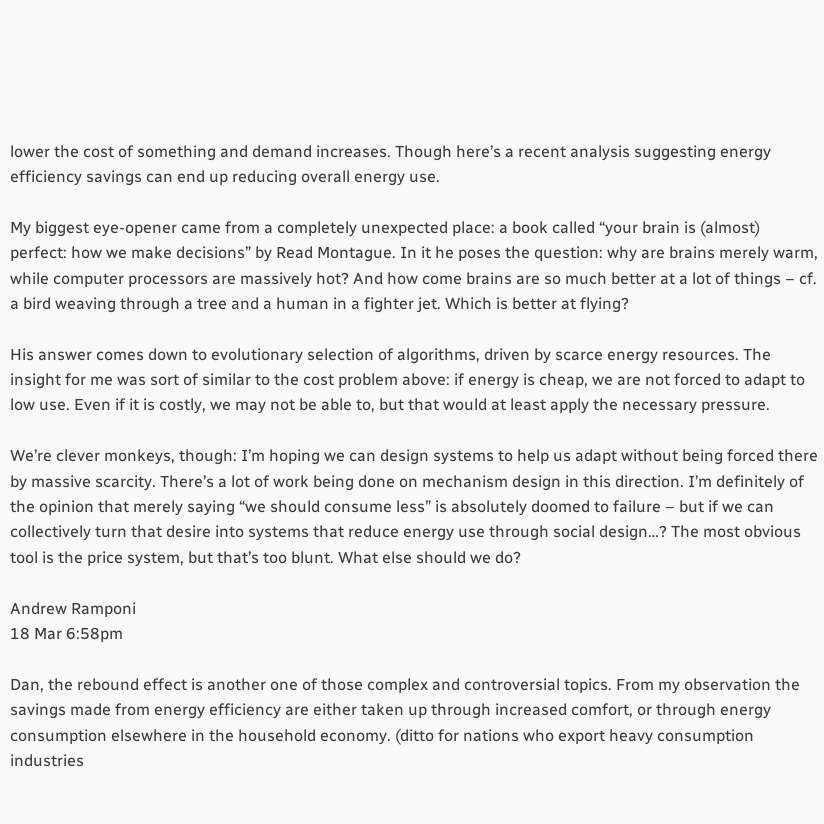lower the cost of something and demand increases. Though here’s a recent analysis suggesting energy efficiency savings can end up reducing overall energy use.

My biggest eye-opener came from a completely unexpected place: a book called “your brain is (almost) perfect: how we make decisions” by Read Montague. In it he poses the question: why are brains merely warm, while computer processors are massively hot? And how come brains are so much better at a lot of things – cf. a bird weaving through a tree and a human in a fighter jet. Which is better at flying?

His answer comes down to evolutionary selection of algorithms, driven by scarce energy resources. The insight for me was sort of similar to the cost problem above: if energy is cheap, we are not forced to adapt to low use. Even if it is costly, we may not be able to, but that would at least apply the necessary pressure.

We’re clever monkeys, though: I’m hoping we can design systems to help us adapt without being forced there by massive scarcity. There’s a lot of work being done on mechanism design in this direction. I’m definitely of the opinion that merely saying “we should consume less” is absolutely doomed to failure – but if we can collectively turn that desire into systems that reduce energy use through social design…? The most obvious tool is the price system, but that’s too blunt. What else should we do?

Andrew Ramponi
18 Mar 6:58pm

Dan, the rebound effect is another one of those complex and controversial topics. From my observation the savings made from energy efficiency are either taken up through increased comfort, or through energy consumption elsewhere in the household economy. (ditto for nations who export heavy consumption industries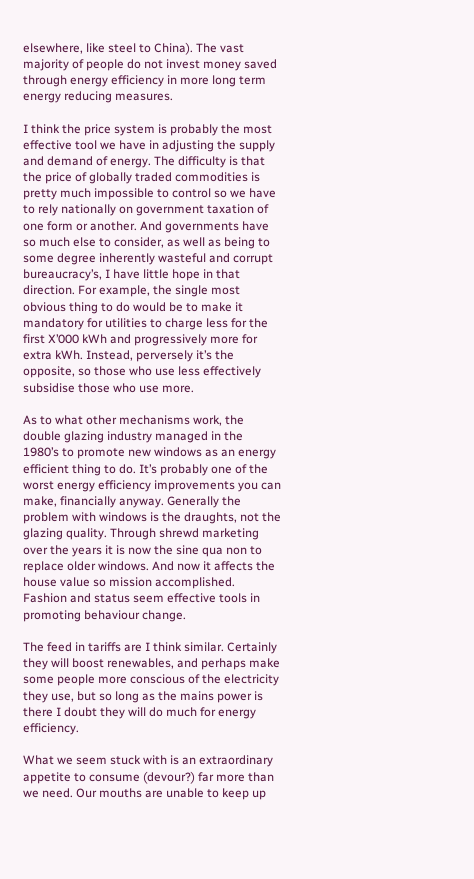elsewhere, like steel to China). The vast majority of people do not invest money saved through energy efficiency in more long term energy reducing measures.

I think the price system is probably the most effective tool we have in adjusting the supply and demand of energy. The difficulty is that the price of globally traded commodities is pretty much impossible to control so we have to rely nationally on government taxation of one form or another. And governments have so much else to consider, as well as being to some degree inherently wasteful and corrupt bureaucracy’s, I have little hope in that direction. For example, the single most obvious thing to do would be to make it mandatory for utilities to charge less for the first X’000 kWh and progressively more for extra kWh. Instead, perversely it’s the opposite, so those who use less effectively subsidise those who use more.

As to what other mechanisms work, the double glazing industry managed in the 1980’s to promote new windows as an energy efficient thing to do. It’s probably one of the worst energy efficiency improvements you can make, financially anyway. Generally the problem with windows is the draughts, not the glazing quality. Through shrewd marketing over the years it is now the sine qua non to replace older windows. And now it affects the house value so mission accomplished. Fashion and status seem effective tools in promoting behaviour change.

The feed in tariffs are I think similar. Certainly they will boost renewables, and perhaps make some people more conscious of the electricity they use, but so long as the mains power is there I doubt they will do much for energy efficiency.

What we seem stuck with is an extraordinary appetite to consume (devour?) far more than we need. Our mouths are unable to keep up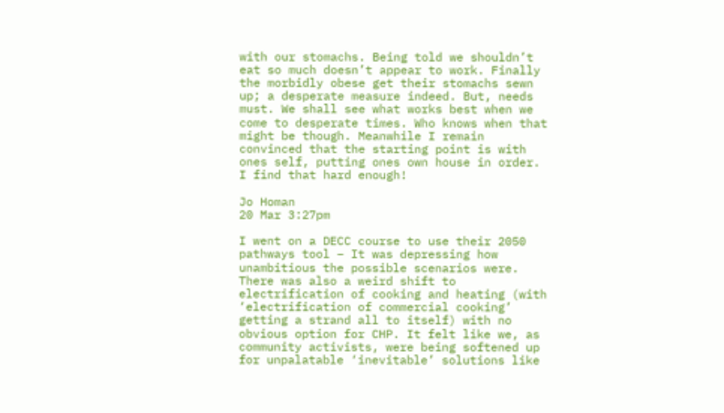with our stomachs. Being told we shouldn’t eat so much doesn’t appear to work. Finally the morbidly obese get their stomachs sewn up; a desperate measure indeed. But, needs must. We shall see what works best when we come to desperate times. Who knows when that might be though. Meanwhile I remain convinced that the starting point is with ones self, putting ones own house in order. I find that hard enough!

Jo Homan
20 Mar 3:27pm

I went on a DECC course to use their 2050 pathways tool – It was depressing how unambitious the possible scenarios were. There was also a weird shift to electrification of cooking and heating (with ‘electrification of commercial cooking’ getting a strand all to itself) with no obvious option for CHP. It felt like we, as community activists, were being softened up for unpalatable ‘inevitable’ solutions like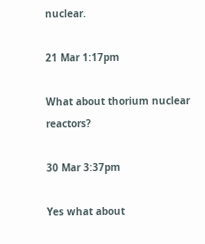nuclear.

21 Mar 1:17pm

What about thorium nuclear reactors?

30 Mar 3:37pm

Yes what about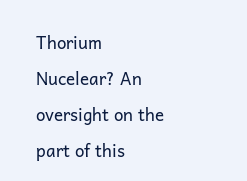Thorium Nucelear? An oversight on the part of this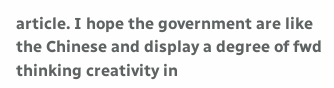article. I hope the government are like the Chinese and display a degree of fwd thinking creativity in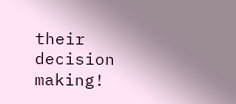their decision making!